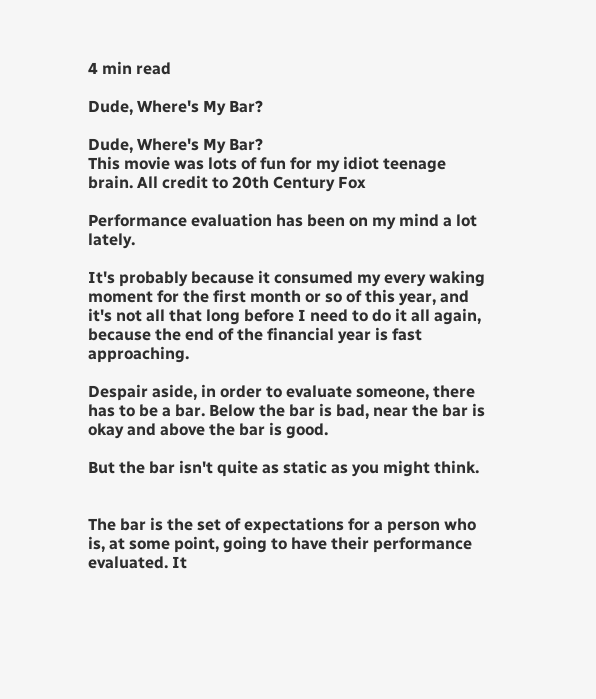4 min read

Dude, Where's My Bar?

Dude, Where's My Bar?
This movie was lots of fun for my idiot teenage brain. All credit to 20th Century Fox

Performance evaluation has been on my mind a lot lately.

It's probably because it consumed my every waking moment for the first month or so of this year, and it's not all that long before I need to do it all again, because the end of the financial year is fast approaching.

Despair aside, in order to evaluate someone, there has to be a bar. Below the bar is bad, near the bar is okay and above the bar is good.

But the bar isn't quite as static as you might think.


The bar is the set of expectations for a person who is, at some point, going to have their performance evaluated. It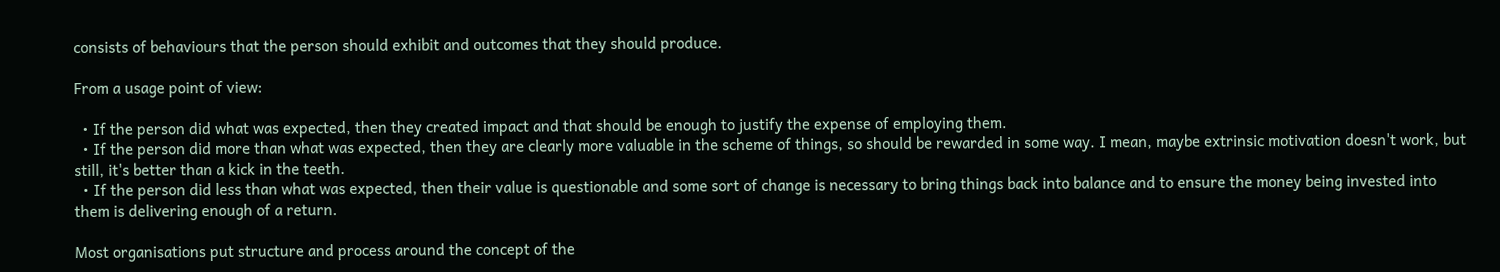consists of behaviours that the person should exhibit and outcomes that they should produce.

From a usage point of view:

  • If the person did what was expected, then they created impact and that should be enough to justify the expense of employing them.
  • If the person did more than what was expected, then they are clearly more valuable in the scheme of things, so should be rewarded in some way. I mean, maybe extrinsic motivation doesn't work, but still, it's better than a kick in the teeth.
  • If the person did less than what was expected, then their value is questionable and some sort of change is necessary to bring things back into balance and to ensure the money being invested into them is delivering enough of a return.

Most organisations put structure and process around the concept of the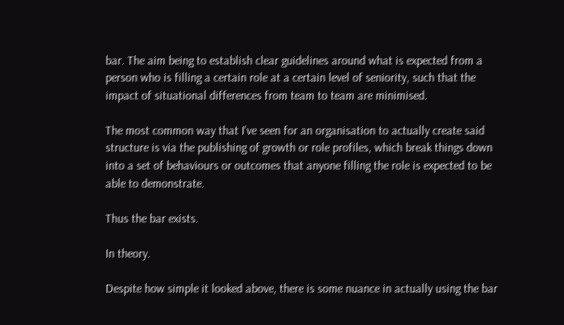bar. The aim being to establish clear guidelines around what is expected from a person who is filling a certain role at a certain level of seniority, such that the impact of situational differences from team to team are minimised.

The most common way that I've seen for an organisation to actually create said structure is via the publishing of growth or role profiles, which break things down into a set of behaviours or outcomes that anyone filling the role is expected to be able to demonstrate.

Thus the bar exists.

In theory.

Despite how simple it looked above, there is some nuance in actually using the bar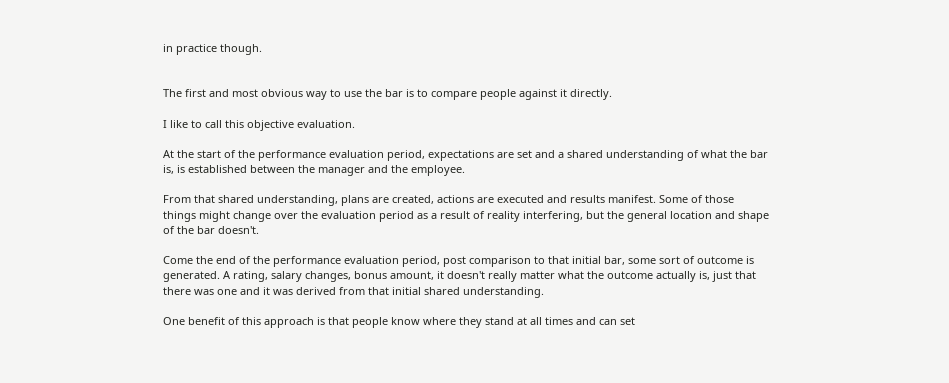in practice though.


The first and most obvious way to use the bar is to compare people against it directly.

I like to call this objective evaluation.

At the start of the performance evaluation period, expectations are set and a shared understanding of what the bar is, is established between the manager and the employee.

From that shared understanding, plans are created, actions are executed and results manifest. Some of those things might change over the evaluation period as a result of reality interfering, but the general location and shape of the bar doesn't.

Come the end of the performance evaluation period, post comparison to that initial bar, some sort of outcome is generated. A rating, salary changes, bonus amount, it doesn't really matter what the outcome actually is, just that there was one and it was derived from that initial shared understanding.

One benefit of this approach is that people know where they stand at all times and can set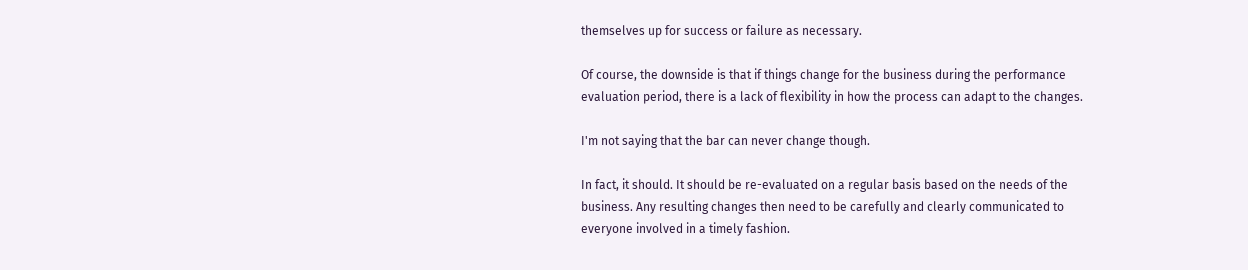themselves up for success or failure as necessary.

Of course, the downside is that if things change for the business during the performance evaluation period, there is a lack of flexibility in how the process can adapt to the changes.

I'm not saying that the bar can never change though.

In fact, it should. It should be re-evaluated on a regular basis based on the needs of the business. Any resulting changes then need to be carefully and clearly communicated to everyone involved in a timely fashion.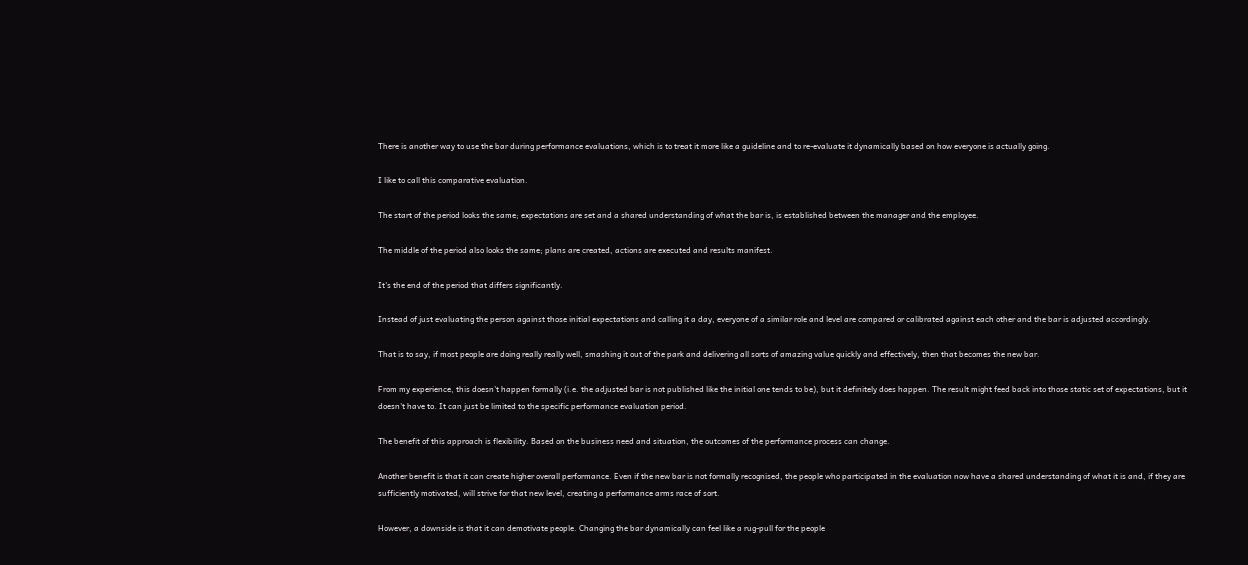There is another way to use the bar during performance evaluations, which is to treat it more like a guideline and to re-evaluate it dynamically based on how everyone is actually going.

I like to call this comparative evaluation.

The start of the period looks the same; expectations are set and a shared understanding of what the bar is, is established between the manager and the employee.

The middle of the period also looks the same; plans are created, actions are executed and results manifest.

It's the end of the period that differs significantly.

Instead of just evaluating the person against those initial expectations and calling it a day, everyone of a similar role and level are compared or calibrated against each other and the bar is adjusted accordingly.

That is to say, if most people are doing really really well, smashing it out of the park and delivering all sorts of amazing value quickly and effectively, then that becomes the new bar.

From my experience, this doesn't happen formally (i.e. the adjusted bar is not published like the initial one tends to be), but it definitely does happen. The result might feed back into those static set of expectations, but it doesn't have to. It can just be limited to the specific performance evaluation period.

The benefit of this approach is flexibility. Based on the business need and situation, the outcomes of the performance process can change.

Another benefit is that it can create higher overall performance. Even if the new bar is not formally recognised, the people who participated in the evaluation now have a shared understanding of what it is and, if they are sufficiently motivated, will strive for that new level, creating a performance arms race of sort.

However, a downside is that it can demotivate people. Changing the bar dynamically can feel like a rug-pull for the people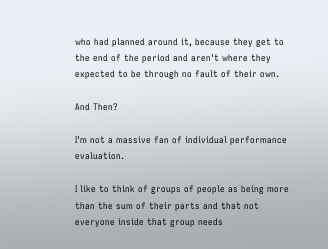who had planned around it, because they get to the end of the period and aren't where they expected to be through no fault of their own.

And Then?

I'm not a massive fan of individual performance evaluation.

I like to think of groups of people as being more than the sum of their parts and that not everyone inside that group needs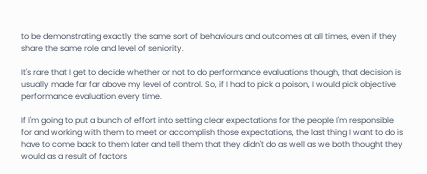to be demonstrating exactly the same sort of behaviours and outcomes at all times, even if they share the same role and level of seniority.

It's rare that I get to decide whether or not to do performance evaluations though, that decision is usually made far far above my level of control. So, if I had to pick a poison, I would pick objective performance evaluation every time.

If I'm going to put a bunch of effort into setting clear expectations for the people I'm responsible for and working with them to meet or accomplish those expectations, the last thing I want to do is have to come back to them later and tell them that they didn't do as well as we both thought they would as a result of factors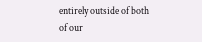entirely outside of both of our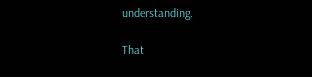understanding.

That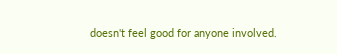doesn't feel good for anyone involved.